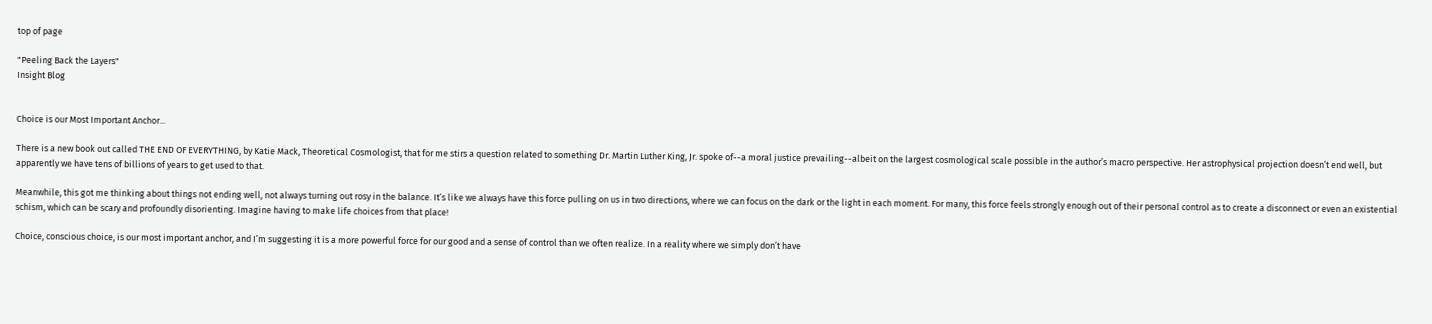top of page

"Peeling Back the Layers"
Insight Blog


Choice is our Most Important Anchor...

There is a new book out called THE END OF EVERYTHING, by Katie Mack, Theoretical Cosmologist, that for me stirs a question related to something Dr. Martin Luther King, Jr. spoke of--a moral justice prevailing--albeit on the largest cosmological scale possible in the author’s macro perspective. Her astrophysical projection doesn’t end well, but apparently we have tens of billions of years to get used to that.

Meanwhile, this got me thinking about things not ending well, not always turning out rosy in the balance. It’s like we always have this force pulling on us in two directions, where we can focus on the dark or the light in each moment. For many, this force feels strongly enough out of their personal control as to create a disconnect or even an existential schism, which can be scary and profoundly disorienting. Imagine having to make life choices from that place!

Choice, conscious choice, is our most important anchor, and I’m suggesting it is a more powerful force for our good and a sense of control than we often realize. In a reality where we simply don’t have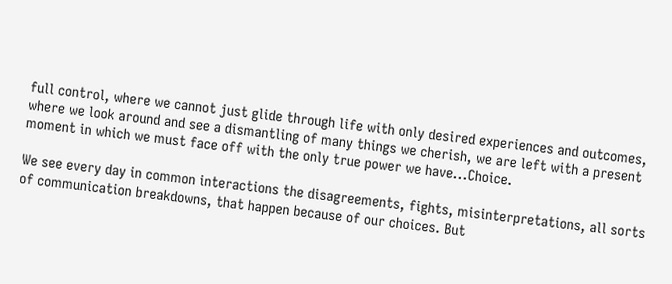full control, where we cannot just glide through life with only desired experiences and outcomes, where we look around and see a dismantling of many things we cherish, we are left with a present moment in which we must face off with the only true power we have...Choice.

We see every day in common interactions the disagreements, fights, misinterpretations, all sorts of communication breakdowns, that happen because of our choices. But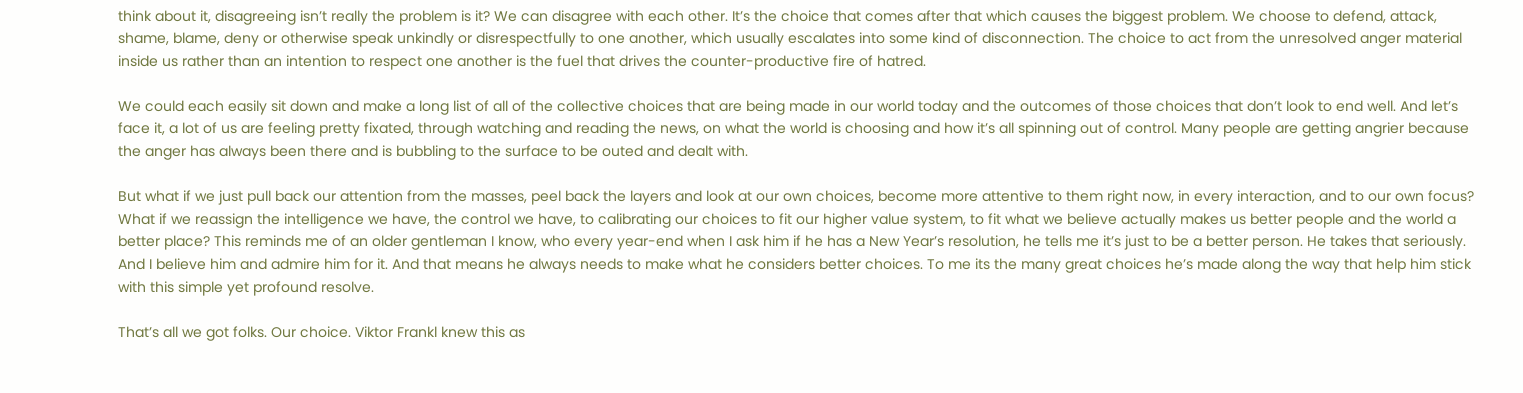think about it, disagreeing isn’t really the problem is it? We can disagree with each other. It’s the choice that comes after that which causes the biggest problem. We choose to defend, attack, shame, blame, deny or otherwise speak unkindly or disrespectfully to one another, which usually escalates into some kind of disconnection. The choice to act from the unresolved anger material inside us rather than an intention to respect one another is the fuel that drives the counter-productive fire of hatred.

We could each easily sit down and make a long list of all of the collective choices that are being made in our world today and the outcomes of those choices that don’t look to end well. And let’s face it, a lot of us are feeling pretty fixated, through watching and reading the news, on what the world is choosing and how it’s all spinning out of control. Many people are getting angrier because the anger has always been there and is bubbling to the surface to be outed and dealt with.

But what if we just pull back our attention from the masses, peel back the layers and look at our own choices, become more attentive to them right now, in every interaction, and to our own focus? What if we reassign the intelligence we have, the control we have, to calibrating our choices to fit our higher value system, to fit what we believe actually makes us better people and the world a better place? This reminds me of an older gentleman I know, who every year-end when I ask him if he has a New Year’s resolution, he tells me it’s just to be a better person. He takes that seriously. And I believe him and admire him for it. And that means he always needs to make what he considers better choices. To me its the many great choices he’s made along the way that help him stick with this simple yet profound resolve.

That’s all we got folks. Our choice. Viktor Frankl knew this as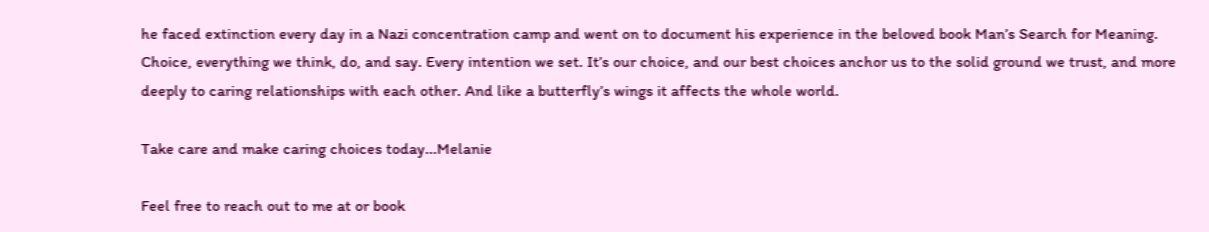he faced extinction every day in a Nazi concentration camp and went on to document his experience in the beloved book Man’s Search for Meaning. Choice, everything we think, do, and say. Every intention we set. It’s our choice, and our best choices anchor us to the solid ground we trust, and more deeply to caring relationships with each other. And like a butterfly’s wings it affects the whole world.

Take care and make caring choices today...Melanie

Feel free to reach out to me at or book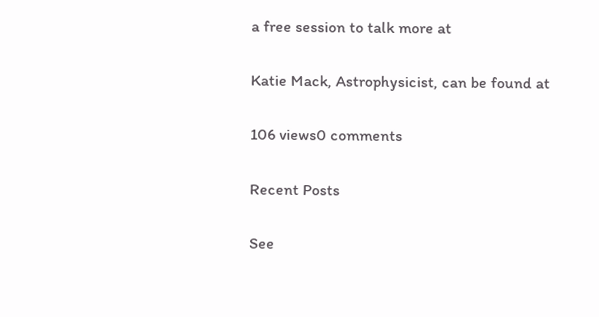a free session to talk more at

Katie Mack, Astrophysicist, can be found at

106 views0 comments

Recent Posts

See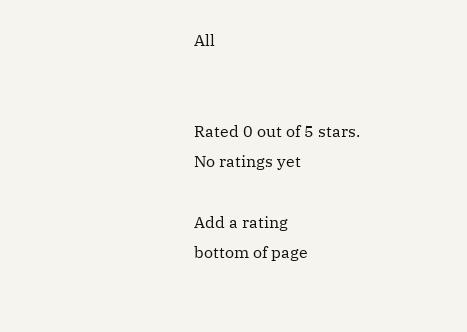All


Rated 0 out of 5 stars.
No ratings yet

Add a rating
bottom of page